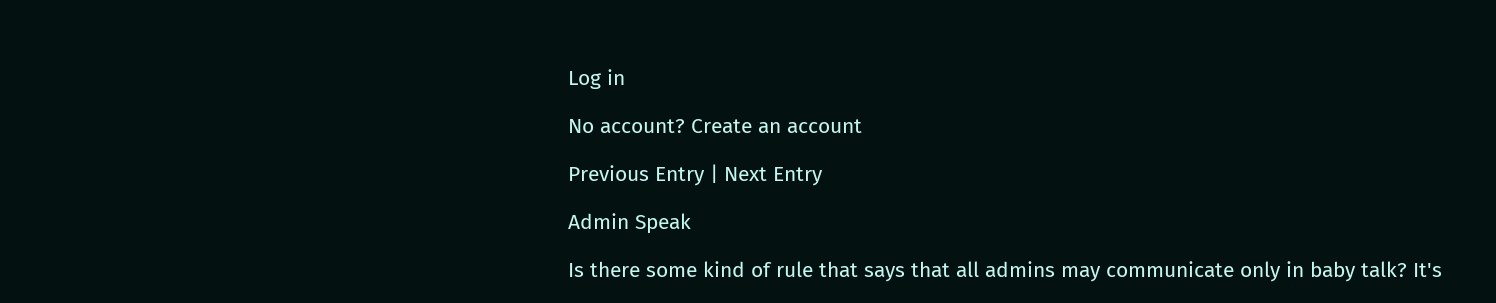Log in

No account? Create an account

Previous Entry | Next Entry

Admin Speak

Is there some kind of rule that says that all admins may communicate only in baby talk? It's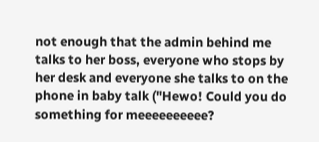not enough that the admin behind me talks to her boss, everyone who stops by her desk and everyone she talks to on the phone in baby talk ("Hewo! Could you do something for meeeeeeeeee?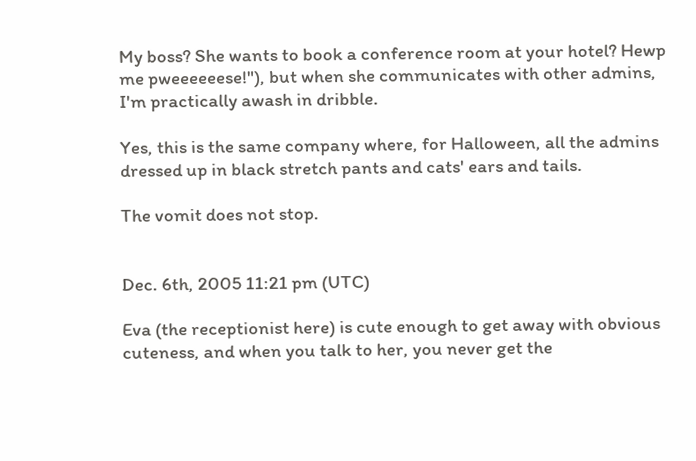My boss? She wants to book a conference room at your hotel? Hewp me pweeeeeese!"), but when she communicates with other admins, I'm practically awash in dribble.

Yes, this is the same company where, for Halloween, all the admins dressed up in black stretch pants and cats' ears and tails.

The vomit does not stop.


Dec. 6th, 2005 11:21 pm (UTC)

Eva (the receptionist here) is cute enough to get away with obvious cuteness, and when you talk to her, you never get the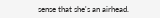sense that she's an airhead.